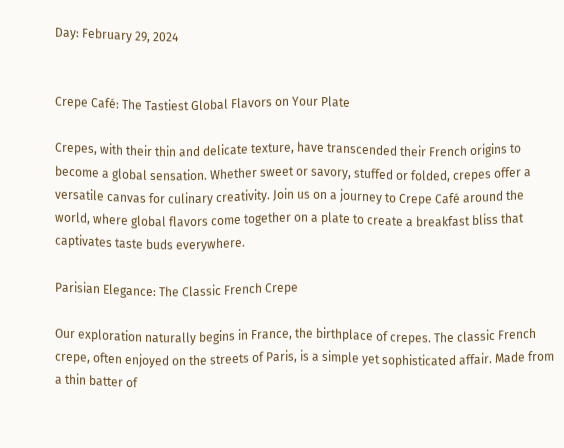Day: February 29, 2024


Crepe Café: The Tastiest Global Flavors on Your Plate

Crepes, with their thin and delicate texture, have transcended their French origins to become a global sensation. Whether sweet or savory, stuffed or folded, crepes offer a versatile canvas for culinary creativity. Join us on a journey to Crepe Café around the world, where global flavors come together on a plate to create a breakfast bliss that captivates taste buds everywhere.

Parisian Elegance: The Classic French Crepe

Our exploration naturally begins in France, the birthplace of crepes. The classic French crepe, often enjoyed on the streets of Paris, is a simple yet sophisticated affair. Made from a thin batter of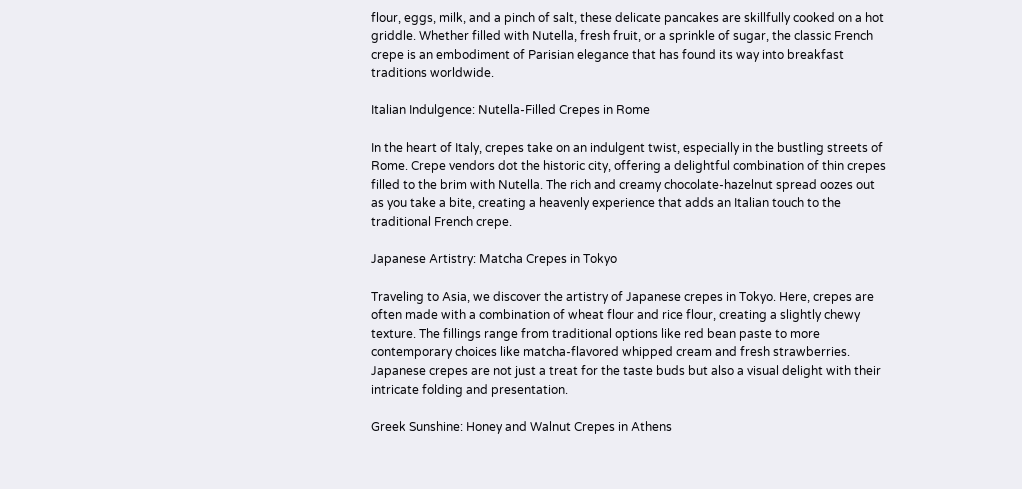flour, eggs, milk, and a pinch of salt, these delicate pancakes are skillfully cooked on a hot griddle. Whether filled with Nutella, fresh fruit, or a sprinkle of sugar, the classic French crepe is an embodiment of Parisian elegance that has found its way into breakfast traditions worldwide.

Italian Indulgence: Nutella-Filled Crepes in Rome

In the heart of Italy, crepes take on an indulgent twist, especially in the bustling streets of Rome. Crepe vendors dot the historic city, offering a delightful combination of thin crepes filled to the brim with Nutella. The rich and creamy chocolate-hazelnut spread oozes out as you take a bite, creating a heavenly experience that adds an Italian touch to the traditional French crepe.

Japanese Artistry: Matcha Crepes in Tokyo

Traveling to Asia, we discover the artistry of Japanese crepes in Tokyo. Here, crepes are often made with a combination of wheat flour and rice flour, creating a slightly chewy texture. The fillings range from traditional options like red bean paste to more contemporary choices like matcha-flavored whipped cream and fresh strawberries. Japanese crepes are not just a treat for the taste buds but also a visual delight with their intricate folding and presentation.

Greek Sunshine: Honey and Walnut Crepes in Athens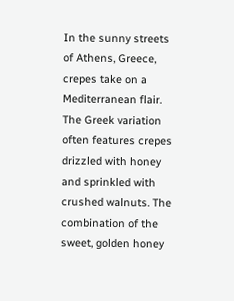In the sunny streets of Athens, Greece, crepes take on a Mediterranean flair. The Greek variation often features crepes drizzled with honey and sprinkled with crushed walnuts. The combination of the sweet, golden honey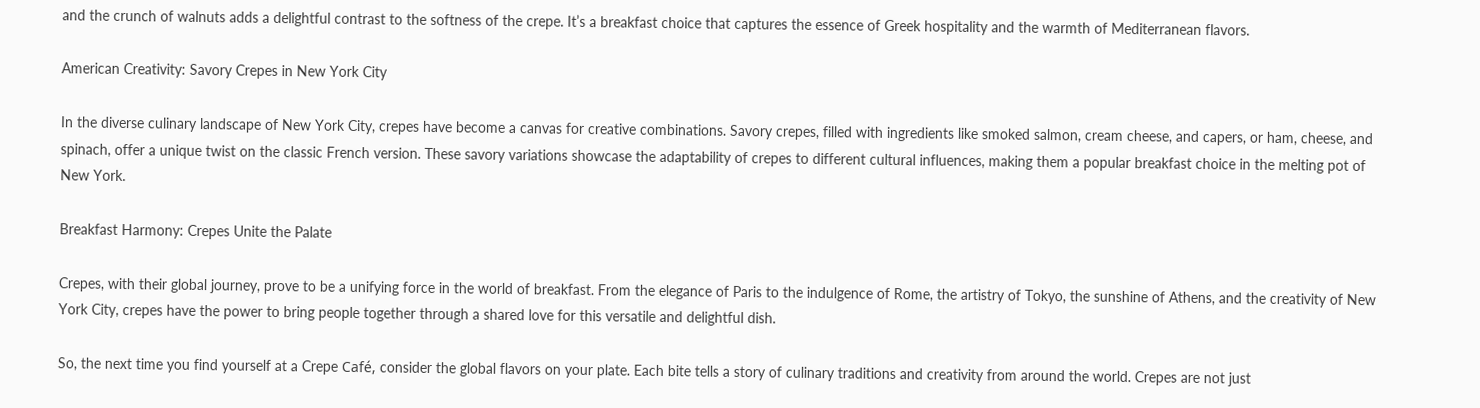and the crunch of walnuts adds a delightful contrast to the softness of the crepe. It’s a breakfast choice that captures the essence of Greek hospitality and the warmth of Mediterranean flavors.

American Creativity: Savory Crepes in New York City

In the diverse culinary landscape of New York City, crepes have become a canvas for creative combinations. Savory crepes, filled with ingredients like smoked salmon, cream cheese, and capers, or ham, cheese, and spinach, offer a unique twist on the classic French version. These savory variations showcase the adaptability of crepes to different cultural influences, making them a popular breakfast choice in the melting pot of New York.

Breakfast Harmony: Crepes Unite the Palate

Crepes, with their global journey, prove to be a unifying force in the world of breakfast. From the elegance of Paris to the indulgence of Rome, the artistry of Tokyo, the sunshine of Athens, and the creativity of New York City, crepes have the power to bring people together through a shared love for this versatile and delightful dish.

So, the next time you find yourself at a Crepe Café, consider the global flavors on your plate. Each bite tells a story of culinary traditions and creativity from around the world. Crepes are not just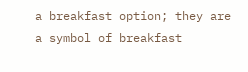a breakfast option; they are a symbol of breakfast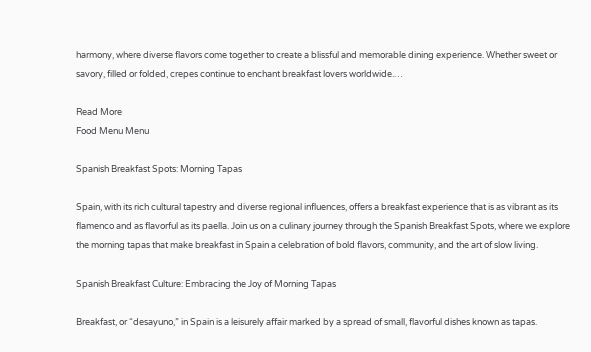harmony, where diverse flavors come together to create a blissful and memorable dining experience. Whether sweet or savory, filled or folded, crepes continue to enchant breakfast lovers worldwide.…

Read More
Food Menu Menu

Spanish Breakfast Spots: Morning Tapas

Spain, with its rich cultural tapestry and diverse regional influences, offers a breakfast experience that is as vibrant as its flamenco and as flavorful as its paella. Join us on a culinary journey through the Spanish Breakfast Spots, where we explore the morning tapas that make breakfast in Spain a celebration of bold flavors, community, and the art of slow living.

Spanish Breakfast Culture: Embracing the Joy of Morning Tapas

Breakfast, or “desayuno,” in Spain is a leisurely affair marked by a spread of small, flavorful dishes known as tapas.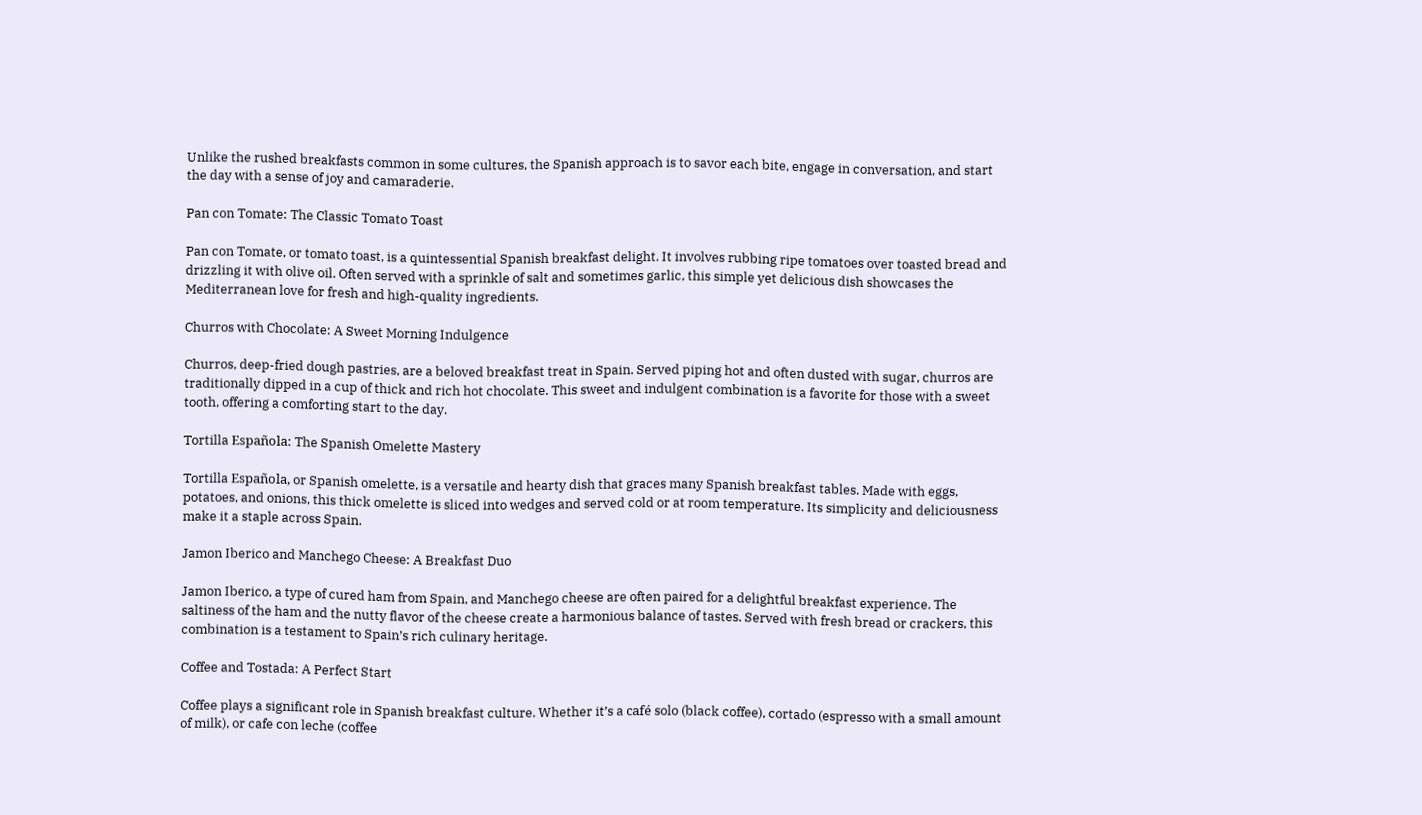Unlike the rushed breakfasts common in some cultures, the Spanish approach is to savor each bite, engage in conversation, and start the day with a sense of joy and camaraderie.

Pan con Tomate: The Classic Tomato Toast

Pan con Tomate, or tomato toast, is a quintessential Spanish breakfast delight. It involves rubbing ripe tomatoes over toasted bread and drizzling it with olive oil. Often served with a sprinkle of salt and sometimes garlic, this simple yet delicious dish showcases the Mediterranean love for fresh and high-quality ingredients.

Churros with Chocolate: A Sweet Morning Indulgence

Churros, deep-fried dough pastries, are a beloved breakfast treat in Spain. Served piping hot and often dusted with sugar, churros are traditionally dipped in a cup of thick and rich hot chocolate. This sweet and indulgent combination is a favorite for those with a sweet tooth, offering a comforting start to the day.

Tortilla Española: The Spanish Omelette Mastery

Tortilla Española, or Spanish omelette, is a versatile and hearty dish that graces many Spanish breakfast tables. Made with eggs, potatoes, and onions, this thick omelette is sliced into wedges and served cold or at room temperature. Its simplicity and deliciousness make it a staple across Spain.

Jamon Iberico and Manchego Cheese: A Breakfast Duo

Jamon Iberico, a type of cured ham from Spain, and Manchego cheese are often paired for a delightful breakfast experience. The saltiness of the ham and the nutty flavor of the cheese create a harmonious balance of tastes. Served with fresh bread or crackers, this combination is a testament to Spain’s rich culinary heritage.

Coffee and Tostada: A Perfect Start

Coffee plays a significant role in Spanish breakfast culture. Whether it’s a café solo (black coffee), cortado (espresso with a small amount of milk), or cafe con leche (coffee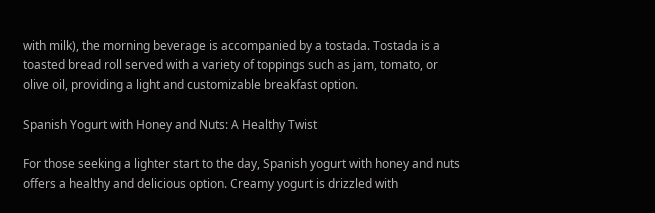with milk), the morning beverage is accompanied by a tostada. Tostada is a toasted bread roll served with a variety of toppings such as jam, tomato, or olive oil, providing a light and customizable breakfast option.

Spanish Yogurt with Honey and Nuts: A Healthy Twist

For those seeking a lighter start to the day, Spanish yogurt with honey and nuts offers a healthy and delicious option. Creamy yogurt is drizzled with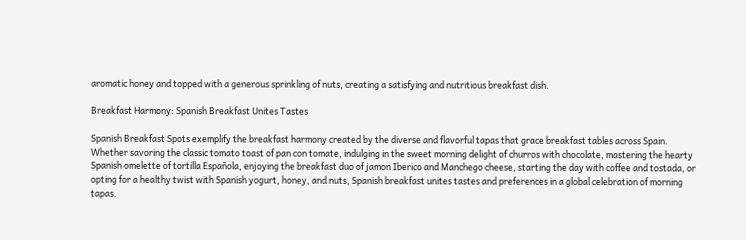aromatic honey and topped with a generous sprinkling of nuts, creating a satisfying and nutritious breakfast dish.

Breakfast Harmony: Spanish Breakfast Unites Tastes

Spanish Breakfast Spots exemplify the breakfast harmony created by the diverse and flavorful tapas that grace breakfast tables across Spain. Whether savoring the classic tomato toast of pan con tomate, indulging in the sweet morning delight of churros with chocolate, mastering the hearty Spanish omelette of tortilla Española, enjoying the breakfast duo of jamon Iberico and Manchego cheese, starting the day with coffee and tostada, or opting for a healthy twist with Spanish yogurt, honey, and nuts, Spanish breakfast unites tastes and preferences in a global celebration of morning tapas.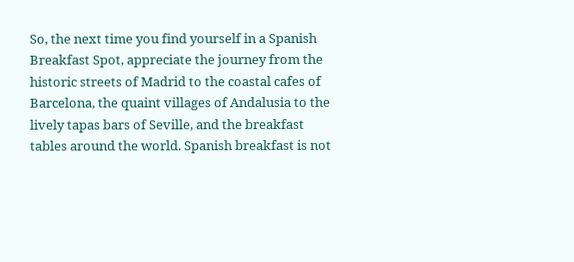So, the next time you find yourself in a Spanish Breakfast Spot, appreciate the journey from the historic streets of Madrid to the coastal cafes of Barcelona, the quaint villages of Andalusia to the lively tapas bars of Seville, and the breakfast tables around the world. Spanish breakfast is not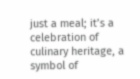just a meal; it’s a celebration of culinary heritage, a symbol of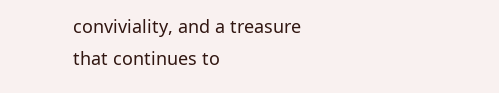conviviality, and a treasure that continues to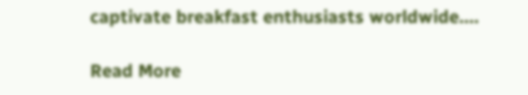captivate breakfast enthusiasts worldwide.…

Read More